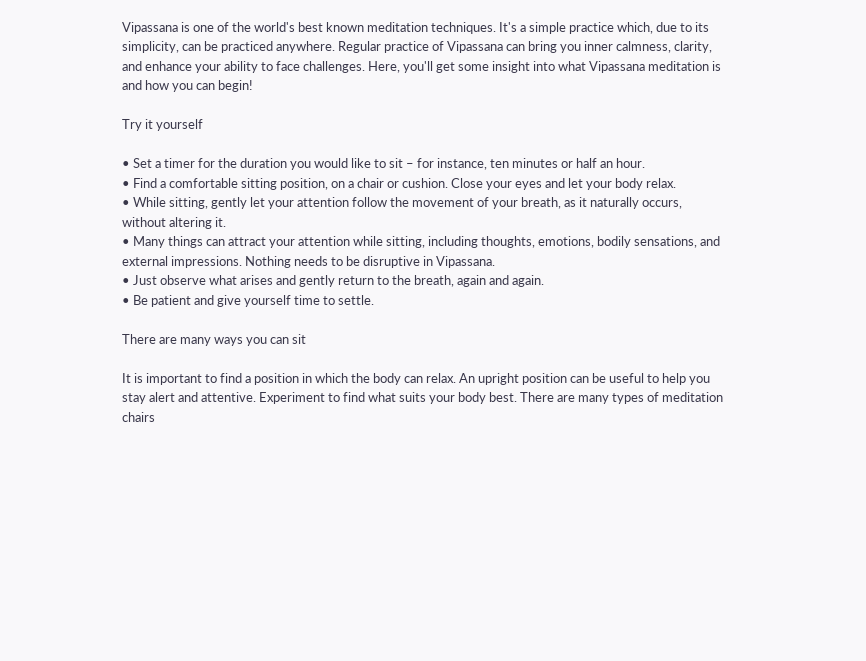Vipassana is one of the world's best known meditation techniques. It's a simple practice which, due to its simplicity, can be practiced anywhere. Regular practice of Vipassana can bring you inner calmness, clarity, and enhance your ability to face challenges. Here, you'll get some insight into what Vipassana meditation is and how you can begin!

Try it yourself

• Set a timer for the duration you would like to sit – for instance, ten minutes or half an hour.
• Find a comfortable sitting position, on a chair or cushion. Close your eyes and let your body relax.
• While sitting, gently let your attention follow the movement of your breath, as it naturally occurs, without altering it.
• Many things can attract your attention while sitting, including thoughts, emotions, bodily sensations, and external impressions. Nothing needs to be disruptive in Vipassana.
• Just observe what arises and gently return to the breath, again and again.
• Be patient and give yourself time to settle.

There are many ways you can sit

It is important to find a position in which the body can relax. An upright position can be useful to help you stay alert and attentive. Experiment to find what suits your body best. There are many types of meditation chairs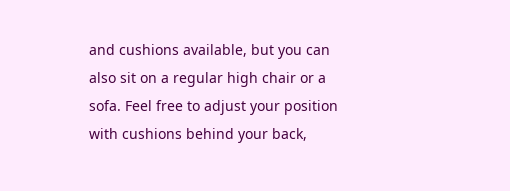and cushions available, but you can also sit on a regular high chair or a sofa. Feel free to adjust your position with cushions behind your back,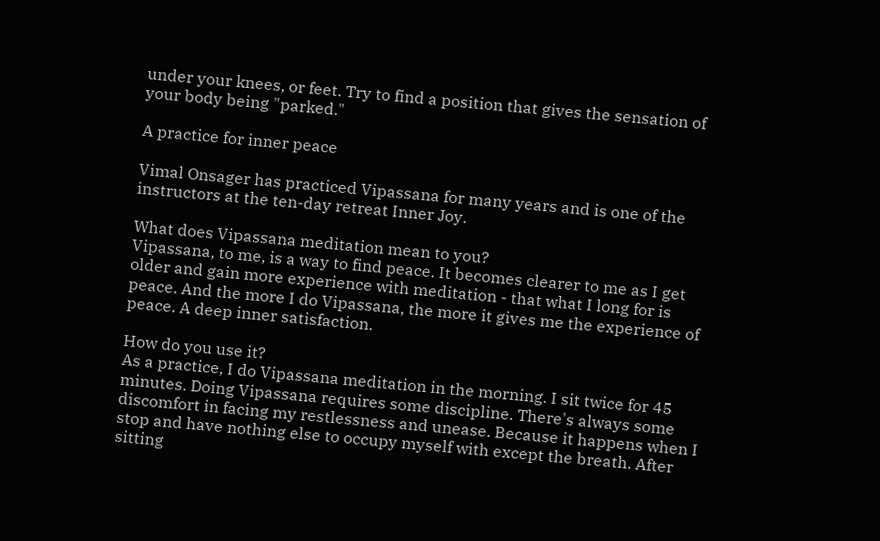under your knees, or feet. Try to find a position that gives the sensation of your body being "parked."

A practice for inner peace

Vimal Onsager has practiced Vipassana for many years and is one of the instructors at the ten-day retreat Inner Joy.

What does Vipassana meditation mean to you?
Vipassana, to me, is a way to find peace. It becomes clearer to me as I get older and gain more experience with meditation - that what I long for is peace. And the more I do Vipassana, the more it gives me the experience of peace. A deep inner satisfaction.

How do you use it?
As a practice, I do Vipassana meditation in the morning. I sit twice for 45 minutes. Doing Vipassana requires some discipline. There's always some discomfort in facing my restlessness and unease. Because it happens when I stop and have nothing else to occupy myself with except the breath. After sitting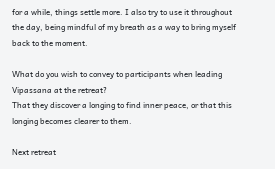for a while, things settle more. I also try to use it throughout the day, being mindful of my breath as a way to bring myself back to the moment.

What do you wish to convey to participants when leading Vipassana at the retreat?
That they discover a longing to find inner peace, or that this longing becomes clearer to them.

Next retreat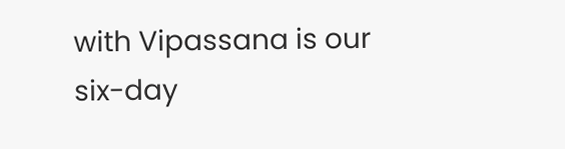with Vipassana is our six-day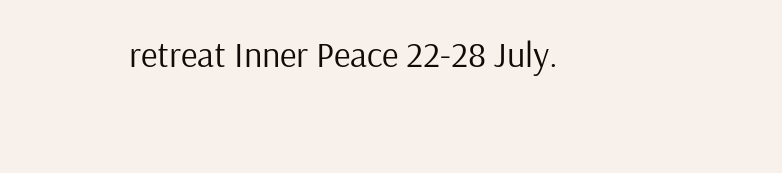retreat Inner Peace 22-28 July.